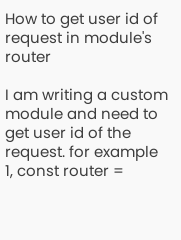How to get user id of request in module's router

I am writing a custom module and need to get user id of the request. for example
1, const router =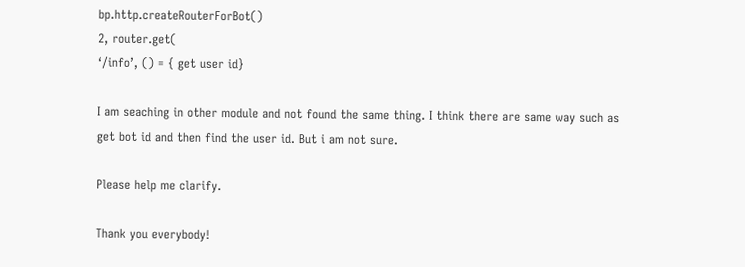bp.http.createRouterForBot()
2, router.get(
‘/info’, () = { get user id}

I am seaching in other module and not found the same thing. I think there are same way such as get bot id and then find the user id. But i am not sure.

Please help me clarify.

Thank you everybody!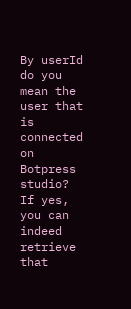By userId do you mean the user that is connected on Botpress studio? If yes, you can indeed retrieve that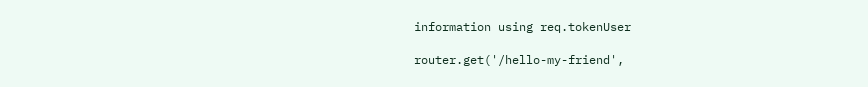information using req.tokenUser

router.get('/hello-my-friend',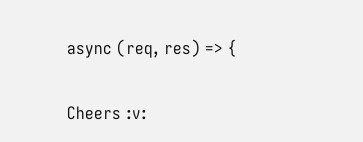async (req, res) => {

Cheers :v: